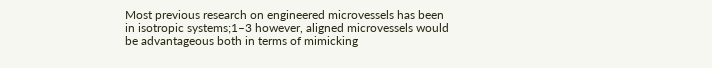Most previous research on engineered microvessels has been in isotropic systems;1–3 however, aligned microvessels would be advantageous both in terms of mimicking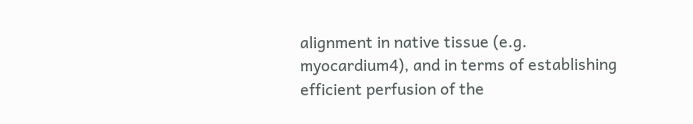alignment in native tissue (e.g. myocardium4), and in terms of establishing efficient perfusion of the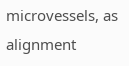microvessels, as alignment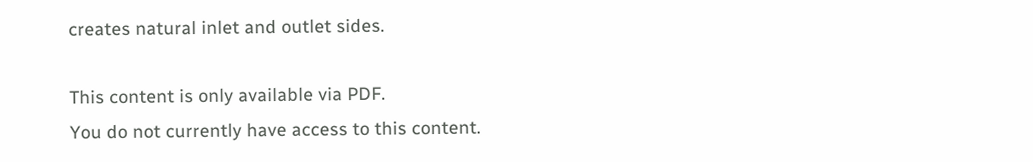creates natural inlet and outlet sides.

This content is only available via PDF.
You do not currently have access to this content.